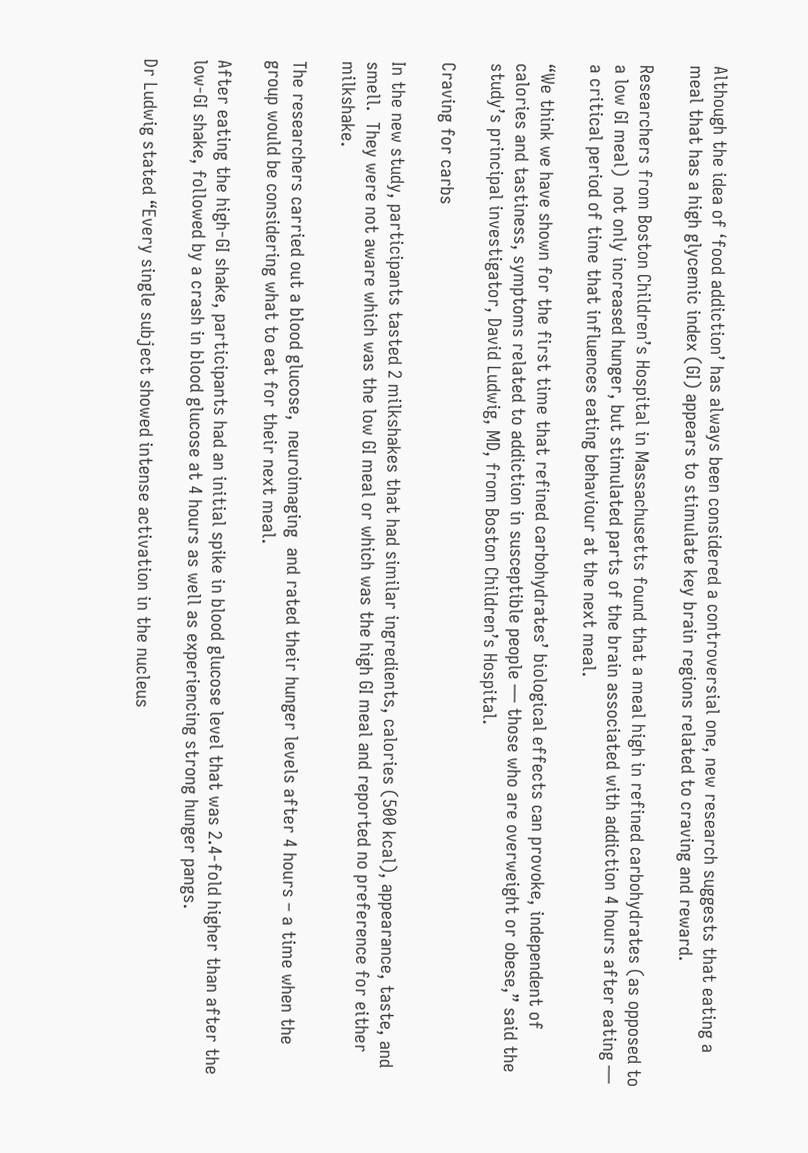Although the idea of ‘food addiction’ has always been considered a controversial one, new research suggests that eating a meal that has a high glycemic index (GI) appears to stimulate key brain regions related to craving and reward.

Researchers from Boston Children’s Hospital in Massachusetts found that a meal high in refined carbohydrates (as opposed to a low GI meal)  not only increased hunger, but stimulated parts of the brain associated with addiction 4 hours after eating — a critical period of time that influences eating behaviour at the next meal.

“We think we have shown for the first time that refined carbohydrates’ biological effects can provoke, independent of calories and tastiness, symptoms related to addiction in susceptible people — those who are overweight or obese,” said the study’s principal investigator, David Ludwig, MD, from Boston Children’s Hospital.

Craving for carbs

In the new study, participants tasted 2 milkshakes that had similar ingredients, calories (500 kcal), appearance, taste, and smell.  They were not aware which was the low GI meal or which was the high GI meal and reported no preference for either milkshake.

The researchers carried out a blood glucose,  neuroimaging  and rated their hunger levels after 4 hours – a time when the group would be considering what to eat for their next meal.

After eating the high-GI shake, participants had an initial spike in blood glucose level that was 2.4-fold higher than after the low-GI shake, followed by a crash in blood glucose at 4 hours as well as experiencing strong hunger pangs.

Dr Ludwig stated “Every single subject showed intense activation in the nucleus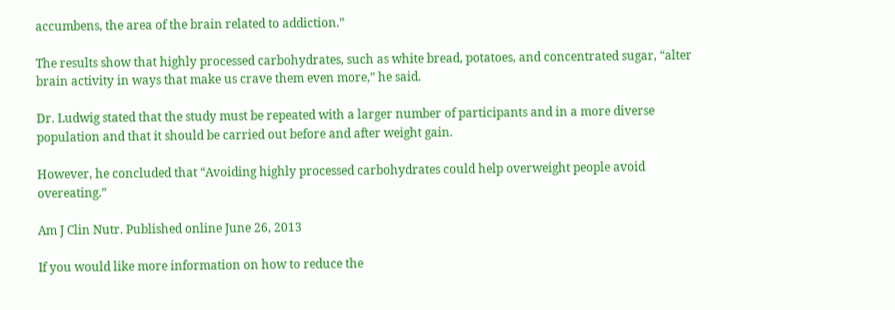accumbens, the area of the brain related to addiction.”

The results show that highly processed carbohydrates, such as white bread, potatoes, and concentrated sugar, “alter brain activity in ways that make us crave them even more,” he said.

Dr. Ludwig stated that the study must be repeated with a larger number of participants and in a more diverse population and that it should be carried out before and after weight gain.

However, he concluded that “Avoiding highly processed carbohydrates could help overweight people avoid overeating.”

Am J Clin Nutr. Published online June 26, 2013

If you would like more information on how to reduce the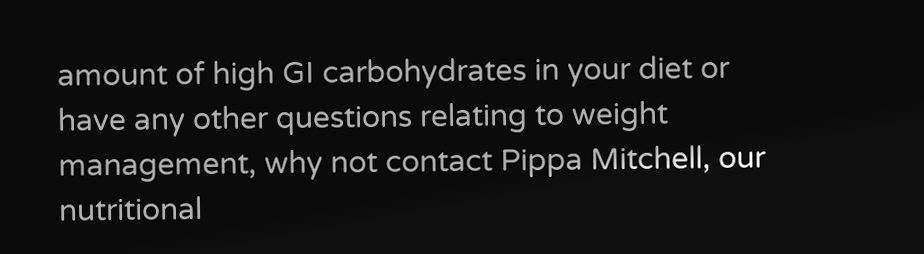amount of high GI carbohydrates in your diet or have any other questions relating to weight management, why not contact Pippa Mitchell, our nutritional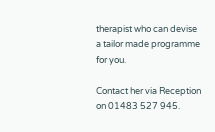therapist who can devise a tailor made programme for you.

Contact her via Reception on 01483 527 945.